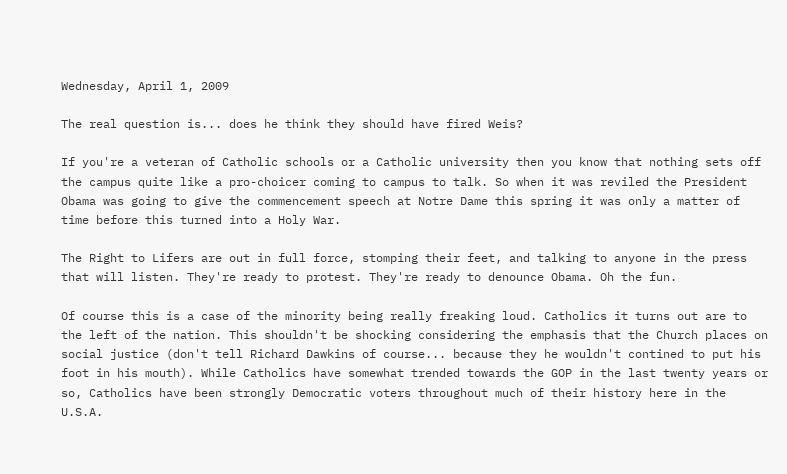Wednesday, April 1, 2009

The real question is... does he think they should have fired Weis?

If you're a veteran of Catholic schools or a Catholic university then you know that nothing sets off the campus quite like a pro-choicer coming to campus to talk. So when it was reviled the President Obama was going to give the commencement speech at Notre Dame this spring it was only a matter of time before this turned into a Holy War.

The Right to Lifers are out in full force, stomping their feet, and talking to anyone in the press that will listen. They're ready to protest. They're ready to denounce Obama. Oh the fun.

Of course this is a case of the minority being really freaking loud. Catholics it turns out are to the left of the nation. This shouldn't be shocking considering the emphasis that the Church places on social justice (don't tell Richard Dawkins of course... because they he wouldn't contined to put his foot in his mouth). While Catholics have somewhat trended towards the GOP in the last twenty years or so, Catholics have been strongly Democratic voters throughout much of their history here in the U.S.A.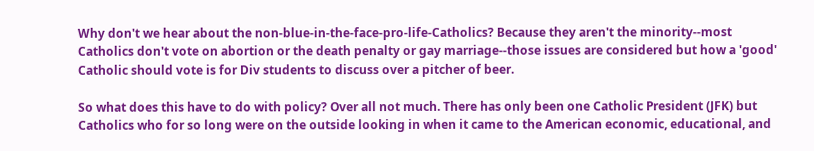Why don't we hear about the non-blue-in-the-face-pro-life-Catholics? Because they aren't the minority--most Catholics don't vote on abortion or the death penalty or gay marriage--those issues are considered but how a 'good' Catholic should vote is for Div students to discuss over a pitcher of beer.

So what does this have to do with policy? Over all not much. There has only been one Catholic President (JFK) but Catholics who for so long were on the outside looking in when it came to the American economic, educational, and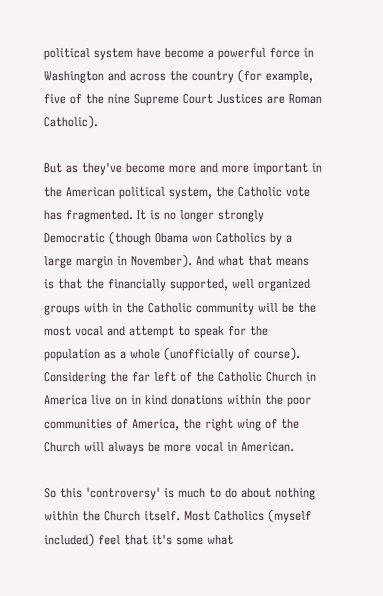political system have become a powerful force in Washington and across the country (for example, five of the nine Supreme Court Justices are Roman Catholic).

But as they've become more and more important in the American political system, the Catholic vote has fragmented. It is no longer strongly Democratic (though Obama won Catholics by a large margin in November). And what that means is that the financially supported, well organized groups with in the Catholic community will be the most vocal and attempt to speak for the population as a whole (unofficially of course). Considering the far left of the Catholic Church in America live on in kind donations within the poor communities of America, the right wing of the Church will always be more vocal in American.

So this 'controversy' is much to do about nothing within the Church itself. Most Catholics (myself included) feel that it's some what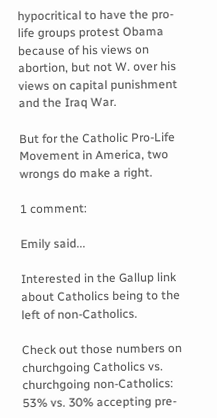hypocritical to have the pro-life groups protest Obama because of his views on abortion, but not W. over his views on capital punishment and the Iraq War.

But for the Catholic Pro-Life Movement in America, two wrongs do make a right.

1 comment:

Emily said...

Interested in the Gallup link about Catholics being to the left of non-Catholics.

Check out those numbers on churchgoing Catholics vs. churchgoing non-Catholics:
53% vs. 30% accepting pre-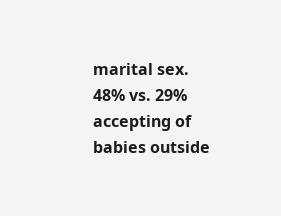marital sex.
48% vs. 29% accepting of babies outside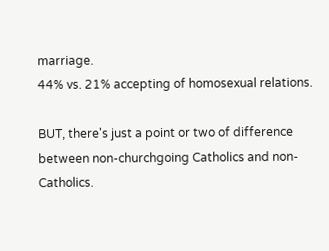marriage.
44% vs. 21% accepting of homosexual relations.

BUT, there's just a point or two of difference between non-churchgoing Catholics and non-Catholics.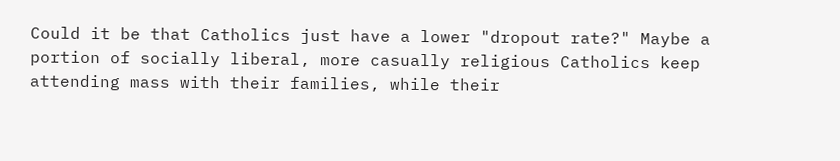Could it be that Catholics just have a lower "dropout rate?" Maybe a portion of socially liberal, more casually religious Catholics keep attending mass with their families, while their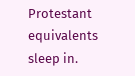Protestant equivalents sleep in.